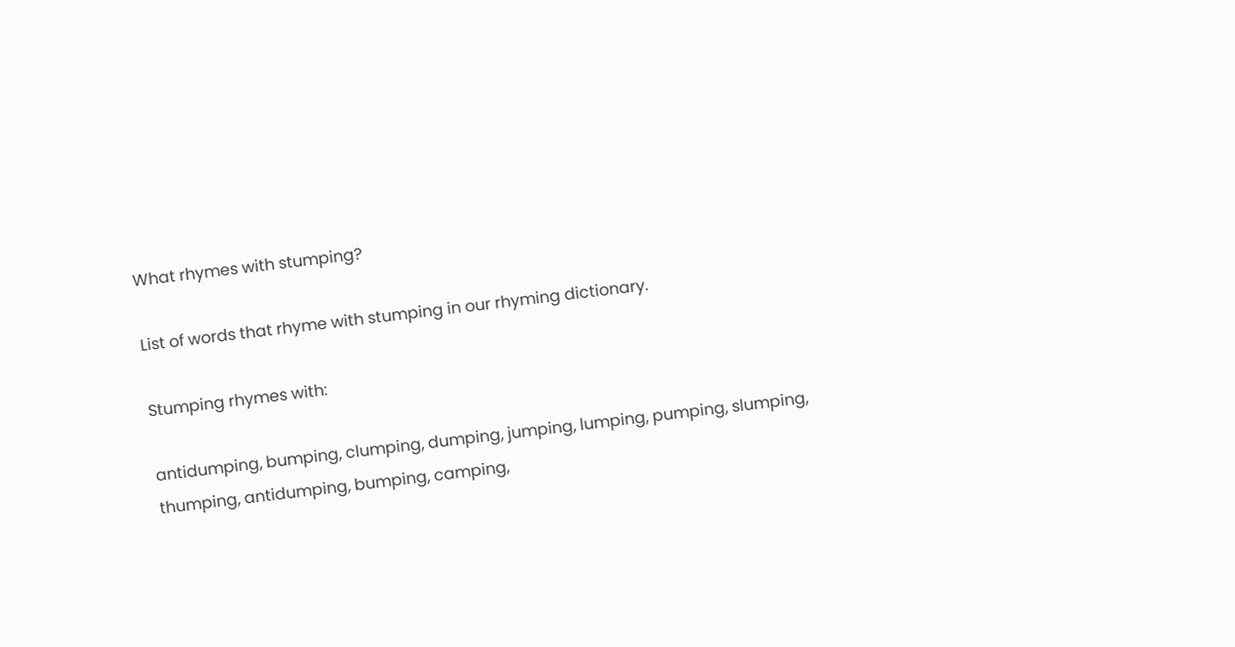What rhymes with stumping?

List of words that rhyme with stumping in our rhyming dictionary.

Stumping rhymes with:

antidumping, bumping, clumping, dumping, jumping, lumping, pumping, slumping, thumping, antidumping, bumping, camping,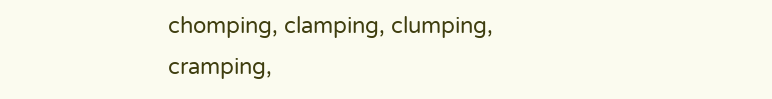chomping, clamping, clumping, cramping,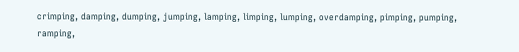crimping, damping, dumping, jumping, lamping, limping, lumping, overdamping, pimping, pumping, ramping,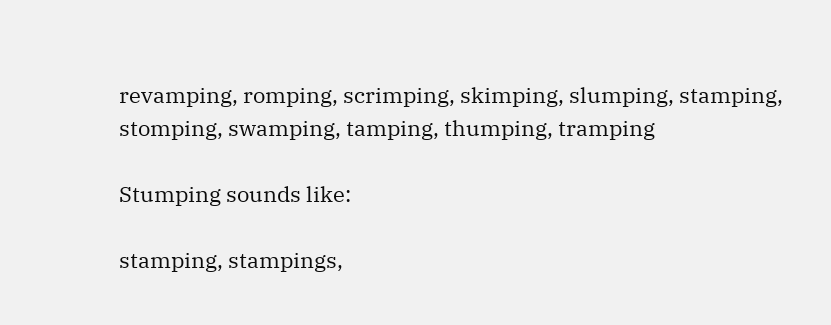revamping, romping, scrimping, skimping, slumping, stamping, stomping, swamping, tamping, thumping, tramping

Stumping sounds like:

stamping, stampings,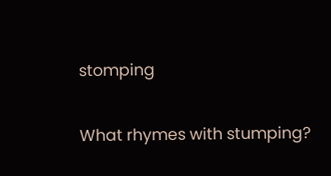stomping

What rhymes with stumping?